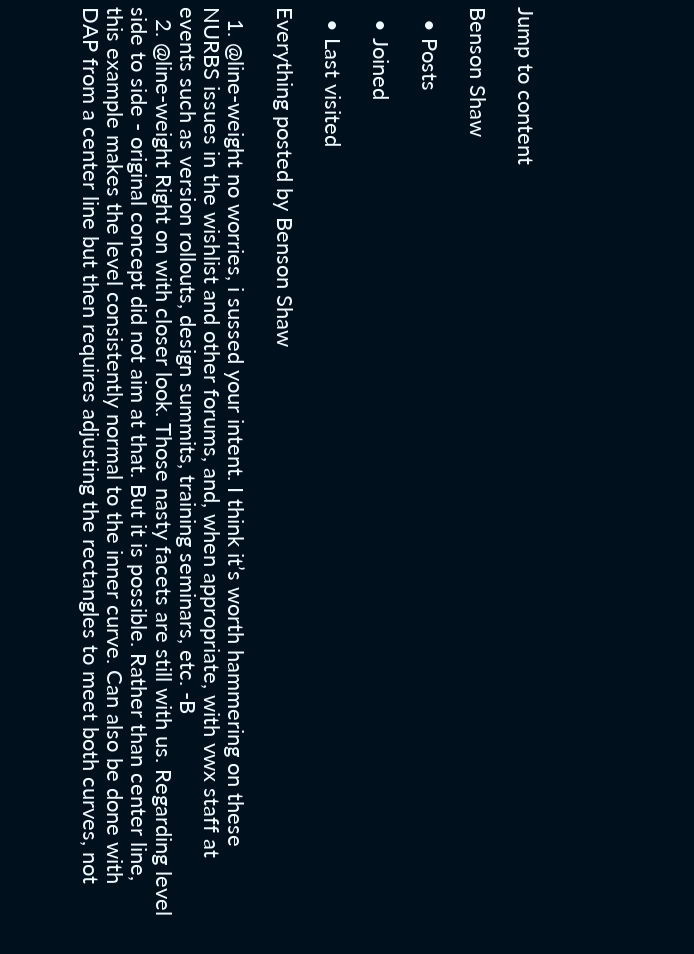Jump to content

Benson Shaw

  • Posts

  • Joined

  • Last visited

Everything posted by Benson Shaw

  1. @line-weight no worries, i sussed your intent. I think it’s worth hammering on these NURBS issues in the wishlist and other forums, and, when appropriate, with vwx staff at events such as version rollouts, design summits, training seminars, etc. -B
  2. @line-weight Right on with closer look. Those nasty facets are still with us. Regarding level side to side - original concept did not aim at that. But it is possible. Rather than center line, this example makes the level consistently normal to the inner curve. Can also be done with DAP from a center line but then requires adjusting the rectangles to meet both curves, not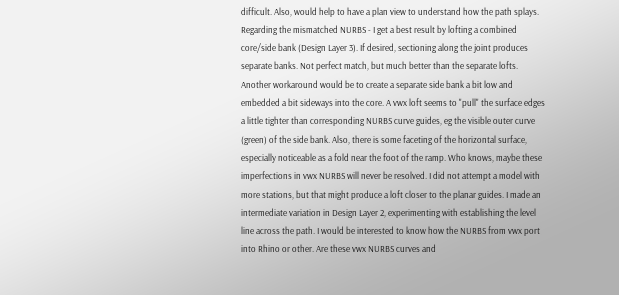difficult. Also, would help to have a plan view to understand how the path splays. Regarding the mismatched NURBS - I get a best result by lofting a combined core/side bank (Design Layer 3). If desired, sectioning along the joint produces separate banks. Not perfect match, but much better than the separate lofts. Another workaround would be to create a separate side bank a bit low and embedded a bit sideways into the core. A vwx loft seems to "pull" the surface edges a little tighter than corresponding NURBS curve guides, eg the visible outer curve (green) of the side bank. Also, there is some faceting of the horizontal surface, especially noticeable as a fold near the foot of the ramp. Who knows, maybe these imperfections in vwx NURBS will never be resolved. I did not attempt a model with more stations, but that might produce a loft closer to the planar guides. I made an intermediate variation in Design Layer 2, experimenting with establishing the level line across the path. I would be interested to know how the NURBS from vwx port into Rhino or other. Are these vwx NURBS curves and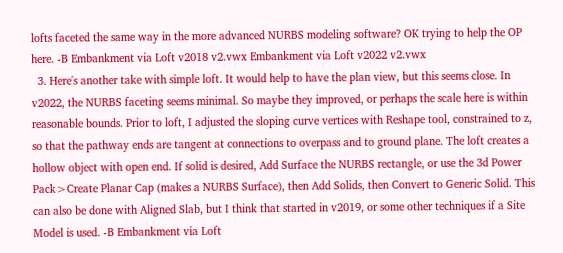lofts faceted the same way in the more advanced NURBS modeling software? OK trying to help the OP here. -B Embankment via Loft v2018 v2.vwx Embankment via Loft v2022 v2.vwx
  3. Here's another take with simple loft. It would help to have the plan view, but this seems close. In v2022, the NURBS faceting seems minimal. So maybe they improved, or perhaps the scale here is within reasonable bounds. Prior to loft, I adjusted the sloping curve vertices with Reshape tool, constrained to z, so that the pathway ends are tangent at connections to overpass and to ground plane. The loft creates a hollow object with open end. If solid is desired, Add Surface the NURBS rectangle, or use the 3d Power Pack>Create Planar Cap (makes a NURBS Surface), then Add Solids, then Convert to Generic Solid. This can also be done with Aligned Slab, but I think that started in v2019, or some other techniques if a Site Model is used. -B Embankment via Loft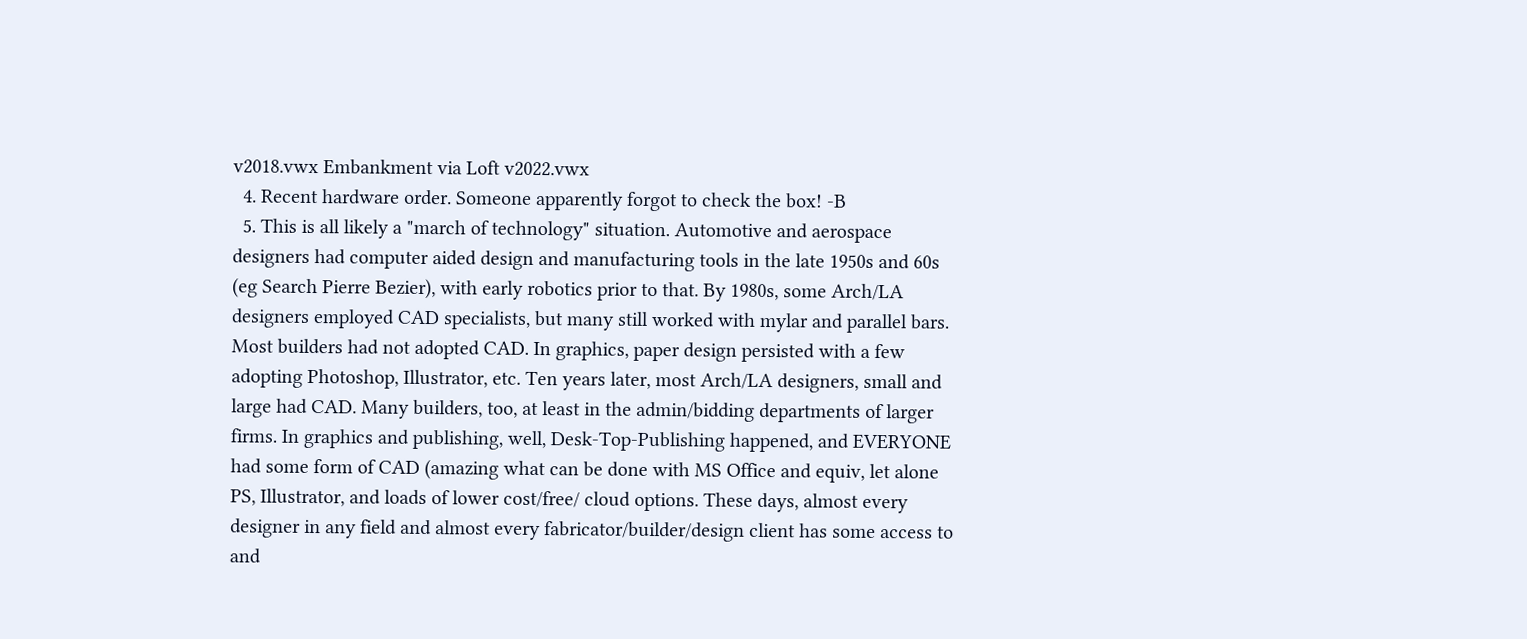v2018.vwx Embankment via Loft v2022.vwx
  4. Recent hardware order. Someone apparently forgot to check the box! -B
  5. This is all likely a "march of technology" situation. Automotive and aerospace designers had computer aided design and manufacturing tools in the late 1950s and 60s (eg Search Pierre Bezier), with early robotics prior to that. By 1980s, some Arch/LA designers employed CAD specialists, but many still worked with mylar and parallel bars. Most builders had not adopted CAD. In graphics, paper design persisted with a few adopting Photoshop, Illustrator, etc. Ten years later, most Arch/LA designers, small and large had CAD. Many builders, too, at least in the admin/bidding departments of larger firms. In graphics and publishing, well, Desk-Top-Publishing happened, and EVERYONE had some form of CAD (amazing what can be done with MS Office and equiv, let alone PS, Illustrator, and loads of lower cost/free/ cloud options. These days, almost every designer in any field and almost every fabricator/builder/design client has some access to and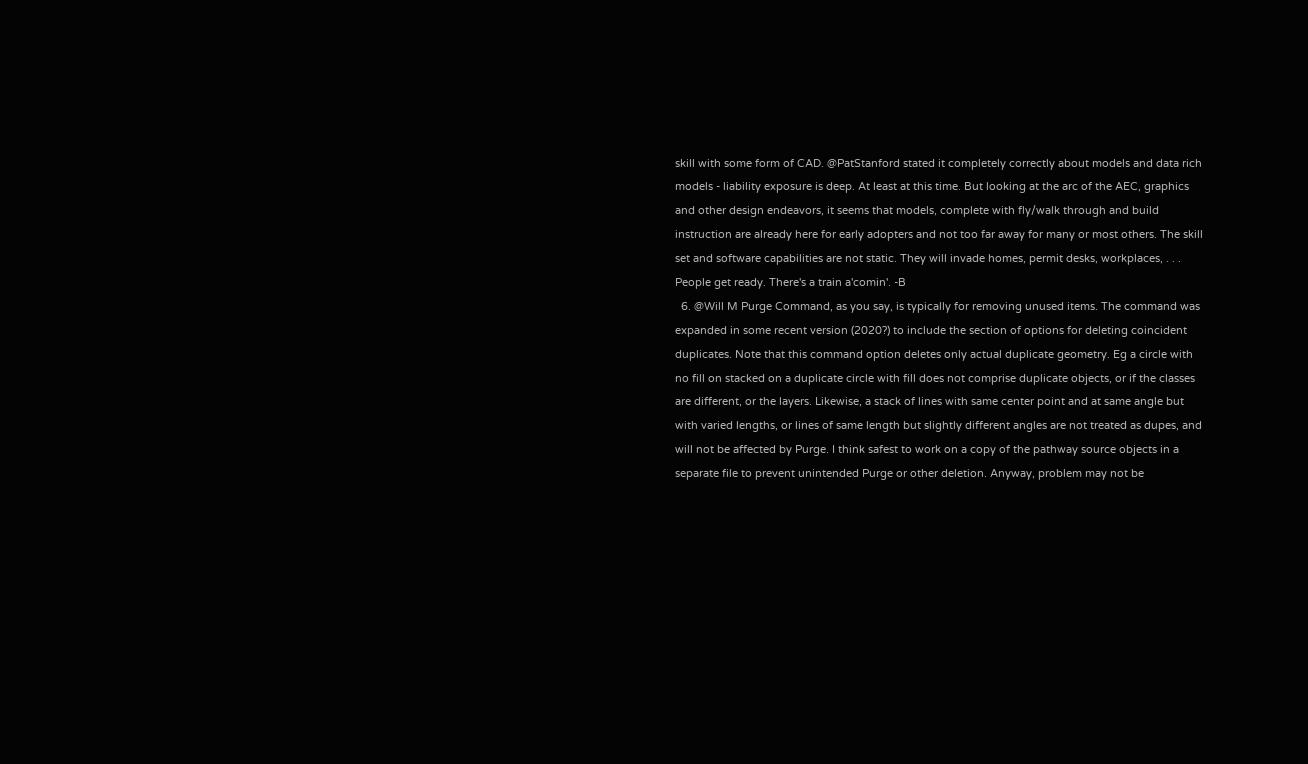skill with some form of CAD. @PatStanford stated it completely correctly about models and data rich models - liability exposure is deep. At least at this time. But looking at the arc of the AEC, graphics and other design endeavors, it seems that models, complete with fly/walk through and build instruction are already here for early adopters and not too far away for many or most others. The skill set and software capabilities are not static. They will invade homes, permit desks, workplaces, . . . People get ready. There's a train a'comin'. -B
  6. @Will M Purge Command, as you say, is typically for removing unused items. The command was expanded in some recent version (2020?) to include the section of options for deleting coincident duplicates. Note that this command option deletes only actual duplicate geometry. Eg a circle with no fill on stacked on a duplicate circle with fill does not comprise duplicate objects, or if the classes are different, or the layers. Likewise, a stack of lines with same center point and at same angle but with varied lengths, or lines of same length but slightly different angles are not treated as dupes, and will not be affected by Purge. I think safest to work on a copy of the pathway source objects in a separate file to prevent unintended Purge or other deletion. Anyway, problem may not be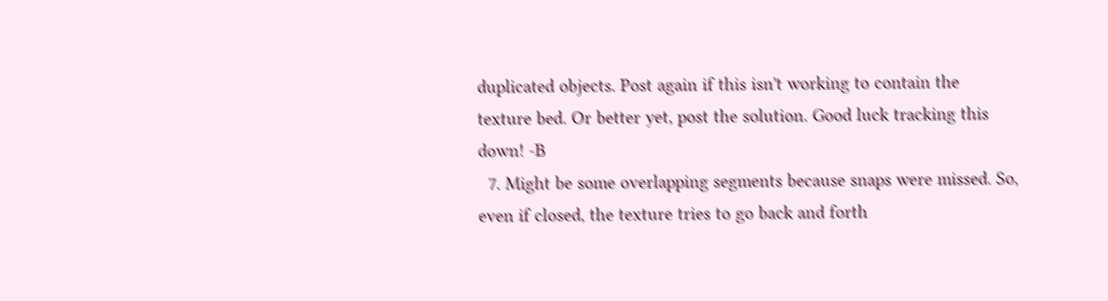duplicated objects. Post again if this isn't working to contain the texture bed. Or better yet, post the solution. Good luck tracking this down! -B
  7. Might be some overlapping segments because snaps were missed. So, even if closed, the texture tries to go back and forth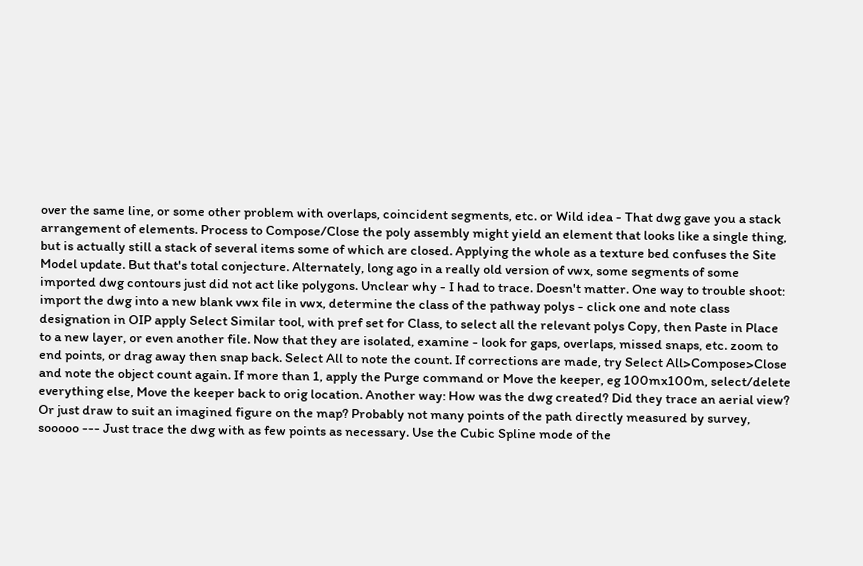over the same line, or some other problem with overlaps, coincident segments, etc. or Wild idea - That dwg gave you a stack arrangement of elements. Process to Compose/Close the poly assembly might yield an element that looks like a single thing, but is actually still a stack of several items some of which are closed. Applying the whole as a texture bed confuses the Site Model update. But that's total conjecture. Alternately, long ago in a really old version of vwx, some segments of some imported dwg contours just did not act like polygons. Unclear why - I had to trace. Doesn't matter. One way to trouble shoot: import the dwg into a new blank vwx file in vwx, determine the class of the pathway polys - click one and note class designation in OIP apply Select Similar tool, with pref set for Class, to select all the relevant polys Copy, then Paste in Place to a new layer, or even another file. Now that they are isolated, examine - look for gaps, overlaps, missed snaps, etc. zoom to end points, or drag away then snap back. Select All to note the count. If corrections are made, try Select All>Compose>Close and note the object count again. If more than 1, apply the Purge command or Move the keeper, eg 100mx100m, select/delete everything else, Move the keeper back to orig location. Another way: How was the dwg created? Did they trace an aerial view? Or just draw to suit an imagined figure on the map? Probably not many points of the path directly measured by survey, sooooo --- Just trace the dwg with as few points as necessary. Use the Cubic Spline mode of the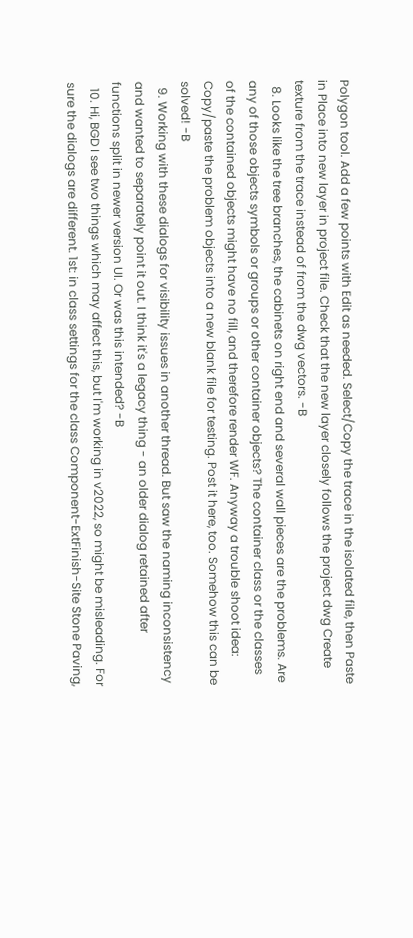Polygon tool. Add a few points with Edit as needed. Select/Copy the trace in the isolated file, then Paste in Place into new layer in project file. Check that the new layer closely follows the project dwg Create texture from the trace instead of from the dwg vectors. -B
  8. Looks like the tree branches, the cabinets on right end and several wall pieces are the problems. Are any of those objects symbols or groups or other container objects? The container class or the classes of the contained objects might have no fill, and therefore render WF. Anyway a trouble shoot idea: Copy/paste the problem objects into a new blank file for testing. Post it here, too. Somehow this can be solved! -B
  9. Working with these dialogs for visibility issues in another thread. But saw the naming inconsistency and wanted to separately point it out. I think it's a legacy thing - an older dialog retained after functions split in newer version UI. Or was this intended? -B
  10. Hi, BGD I see two things which may affect this, but I'm working in v2022, so might be misleading. For sure the dialogs are different. 1st: in class settings for the class Component-ExtFinish-Site Stone Paving,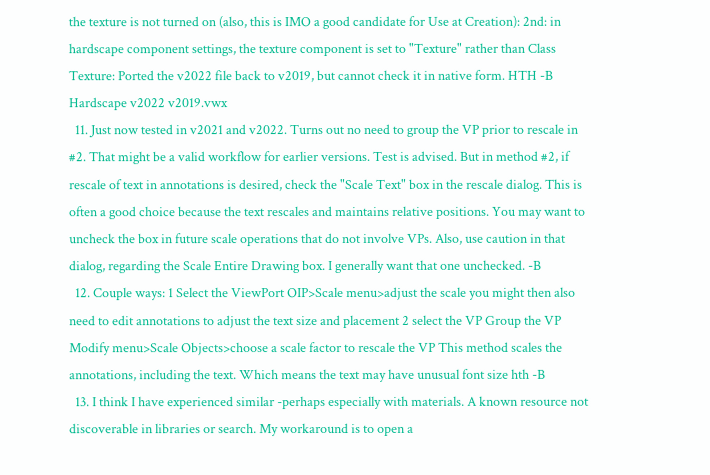the texture is not turned on (also, this is IMO a good candidate for Use at Creation): 2nd: in hardscape component settings, the texture component is set to "Texture" rather than Class Texture: Ported the v2022 file back to v2019, but cannot check it in native form. HTH -B Hardscape v2022 v2019.vwx
  11. Just now tested in v2021 and v2022. Turns out no need to group the VP prior to rescale in #2. That might be a valid workflow for earlier versions. Test is advised. But in method #2, if rescale of text in annotations is desired, check the "Scale Text" box in the rescale dialog. This is often a good choice because the text rescales and maintains relative positions. You may want to uncheck the box in future scale operations that do not involve VPs. Also, use caution in that dialog, regarding the Scale Entire Drawing box. I generally want that one unchecked. -B
  12. Couple ways: 1 Select the ViewPort OIP>Scale menu>adjust the scale you might then also need to edit annotations to adjust the text size and placement 2 select the VP Group the VP Modify menu>Scale Objects>choose a scale factor to rescale the VP This method scales the annotations, including the text. Which means the text may have unusual font size hth -B
  13. I think I have experienced similar -perhaps especially with materials. A known resource not discoverable in libraries or search. My workaround is to open a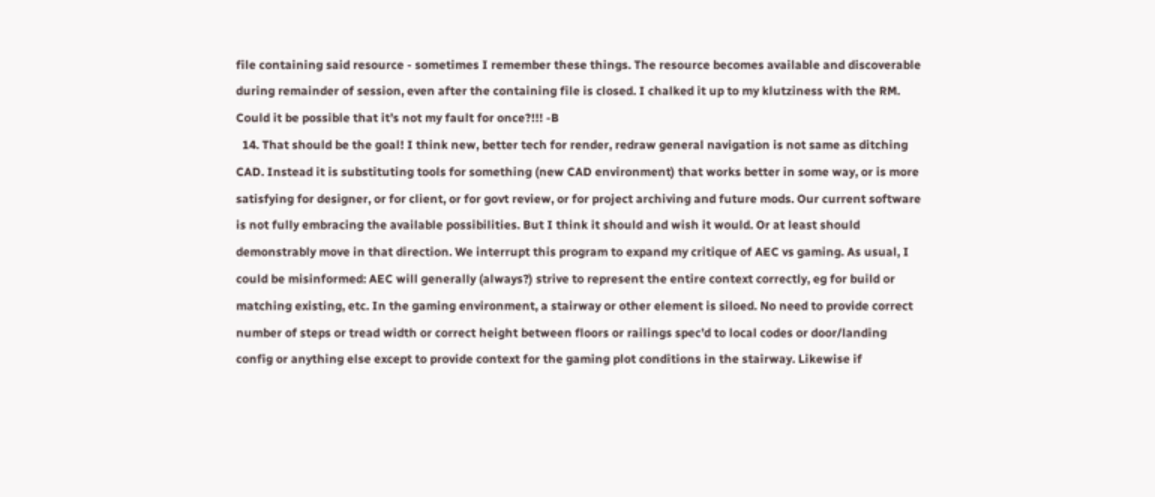file containing said resource - sometimes I remember these things. The resource becomes available and discoverable during remainder of session, even after the containing file is closed. I chalked it up to my klutziness with the RM. Could it be possible that it’s not my fault for once?!!! -B
  14. That should be the goal! I think new, better tech for render, redraw general navigation is not same as ditching CAD. Instead it is substituting tools for something (new CAD environment) that works better in some way, or is more satisfying for designer, or for client, or for govt review, or for project archiving and future mods. Our current software is not fully embracing the available possibilities. But I think it should and wish it would. Or at least should demonstrably move in that direction. We interrupt this program to expand my critique of AEC vs gaming. As usual, I could be misinformed: AEC will generally (always?) strive to represent the entire context correctly, eg for build or matching existing, etc. In the gaming environment, a stairway or other element is siloed. No need to provide correct number of steps or tread width or correct height between floors or railings spec’d to local codes or door/landing config or anything else except to provide context for the gaming plot conditions in the stairway. Likewise if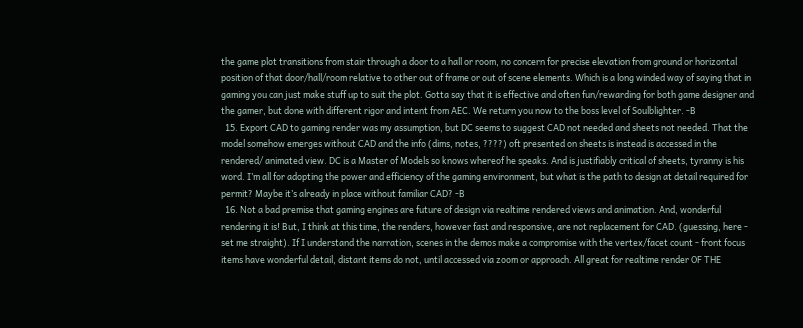the game plot transitions from stair through a door to a hall or room, no concern for precise elevation from ground or horizontal position of that door/hall/room relative to other out of frame or out of scene elements. Which is a long winded way of saying that in gaming you can just make stuff up to suit the plot. Gotta say that it is effective and often fun/rewarding for both game designer and the gamer, but done with different rigor and intent from AEC. We return you now to the boss level of Soulblighter. -B
  15. Export CAD to gaming render was my assumption, but DC seems to suggest CAD not needed and sheets not needed. That the model somehow emerges without CAD and the info (dims, notes, ????) oft presented on sheets is instead is accessed in the rendered/ animated view. DC is a Master of Models so knows whereof he speaks. And is justifiably critical of sheets, tyranny is his word. I’m all for adopting the power and efficiency of the gaming environment, but what is the path to design at detail required for permit? Maybe it’s already in place without familiar CAD? -B
  16. Not a bad premise that gaming engines are future of design via realtime rendered views and animation. And, wonderful rendering it is! But, I think at this time, the renders, however fast and responsive, are not replacement for CAD. (guessing, here - set me straight). If I understand the narration, scenes in the demos make a compromise with the vertex/facet count - front focus items have wonderful detail, distant items do not, until accessed via zoom or approach. All great for realtime render OF THE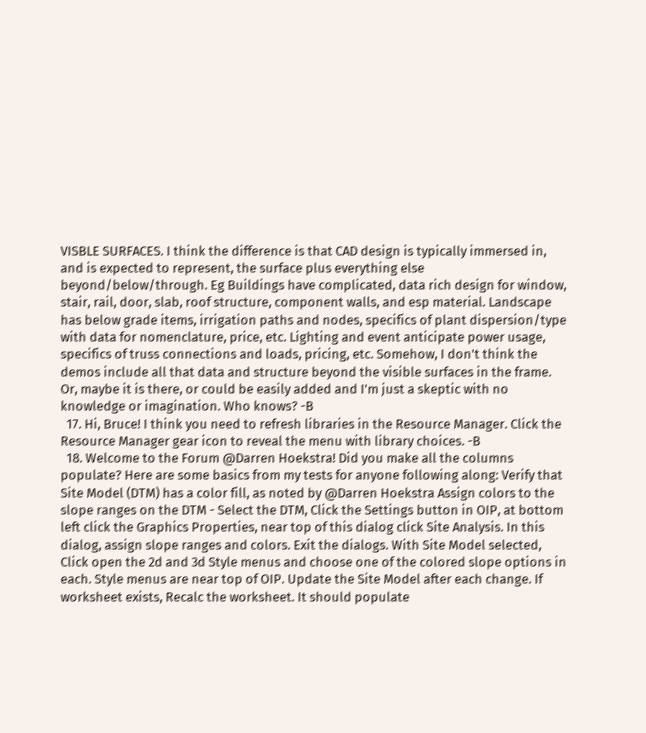VISBLE SURFACES. I think the difference is that CAD design is typically immersed in, and is expected to represent, the surface plus everything else beyond/below/through. Eg Buildings have complicated, data rich design for window, stair, rail, door, slab, roof structure, component walls, and esp material. Landscape has below grade items, irrigation paths and nodes, specifics of plant dispersion/type with data for nomenclature, price, etc. Lighting and event anticipate power usage, specifics of truss connections and loads, pricing, etc. Somehow, I don't think the demos include all that data and structure beyond the visible surfaces in the frame. Or, maybe it is there, or could be easily added and I'm just a skeptic with no knowledge or imagination. Who knows? -B
  17. Hi, Bruce! I think you need to refresh libraries in the Resource Manager. Click the Resource Manager gear icon to reveal the menu with library choices. -B
  18. Welcome to the Forum @Darren Hoekstra! Did you make all the columns populate? Here are some basics from my tests for anyone following along: Verify that Site Model (DTM) has a color fill, as noted by @Darren Hoekstra Assign colors to the slope ranges on the DTM - Select the DTM, Click the Settings button in OIP, at bottom left click the Graphics Properties, near top of this dialog click Site Analysis. In this dialog, assign slope ranges and colors. Exit the dialogs. With Site Model selected, Click open the 2d and 3d Style menus and choose one of the colored slope options in each. Style menus are near top of OIP. Update the Site Model after each change. If worksheet exists, Recalc the worksheet. It should populate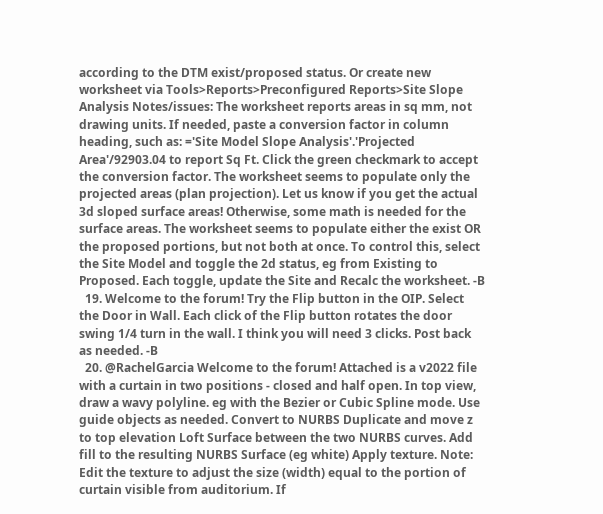according to the DTM exist/proposed status. Or create new worksheet via Tools>Reports>Preconfigured Reports>Site Slope Analysis Notes/issues: The worksheet reports areas in sq mm, not drawing units. If needed, paste a conversion factor in column heading, such as: ='Site Model Slope Analysis'.'Projected Area'/92903.04 to report Sq Ft. Click the green checkmark to accept the conversion factor. The worksheet seems to populate only the projected areas (plan projection). Let us know if you get the actual 3d sloped surface areas! Otherwise, some math is needed for the surface areas. The worksheet seems to populate either the exist OR the proposed portions, but not both at once. To control this, select the Site Model and toggle the 2d status, eg from Existing to Proposed. Each toggle, update the Site and Recalc the worksheet. -B
  19. Welcome to the forum! Try the Flip button in the OIP. Select the Door in Wall. Each click of the Flip button rotates the door swing 1/4 turn in the wall. I think you will need 3 clicks. Post back as needed. -B
  20. @RachelGarcia Welcome to the forum! Attached is a v2022 file with a curtain in two positions - closed and half open. In top view, draw a wavy polyline. eg with the Bezier or Cubic Spline mode. Use guide objects as needed. Convert to NURBS Duplicate and move z to top elevation Loft Surface between the two NURBS curves. Add fill to the resulting NURBS Surface (eg white) Apply texture. Note: Edit the texture to adjust the size (width) equal to the portion of curtain visible from auditorium. If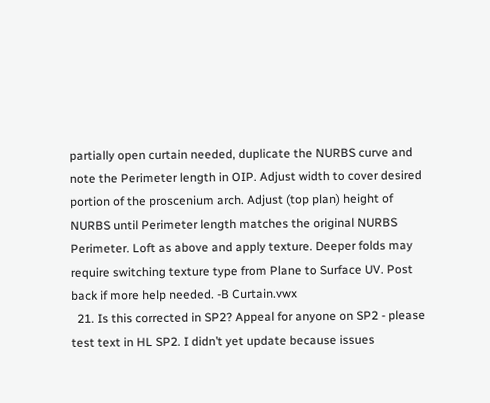partially open curtain needed, duplicate the NURBS curve and note the Perimeter length in OIP. Adjust width to cover desired portion of the proscenium arch. Adjust (top plan) height of NURBS until Perimeter length matches the original NURBS Perimeter. Loft as above and apply texture. Deeper folds may require switching texture type from Plane to Surface UV. Post back if more help needed. -B Curtain.vwx
  21. Is this corrected in SP2? Appeal for anyone on SP2 - please test text in HL SP2. I didn’t yet update because issues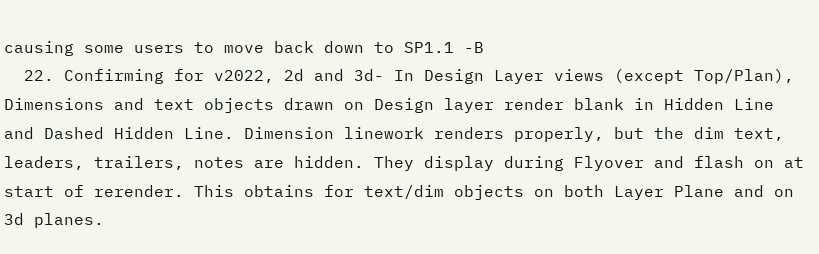causing some users to move back down to SP1.1 -B
  22. Confirming for v2022, 2d and 3d- In Design Layer views (except Top/Plan), Dimensions and text objects drawn on Design layer render blank in Hidden Line and Dashed Hidden Line. Dimension linework renders properly, but the dim text, leaders, trailers, notes are hidden. They display during Flyover and flash on at start of rerender. This obtains for text/dim objects on both Layer Plane and on 3d planes.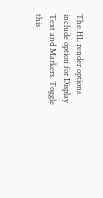The HL render options include option for Display Text and Markers. Toggle this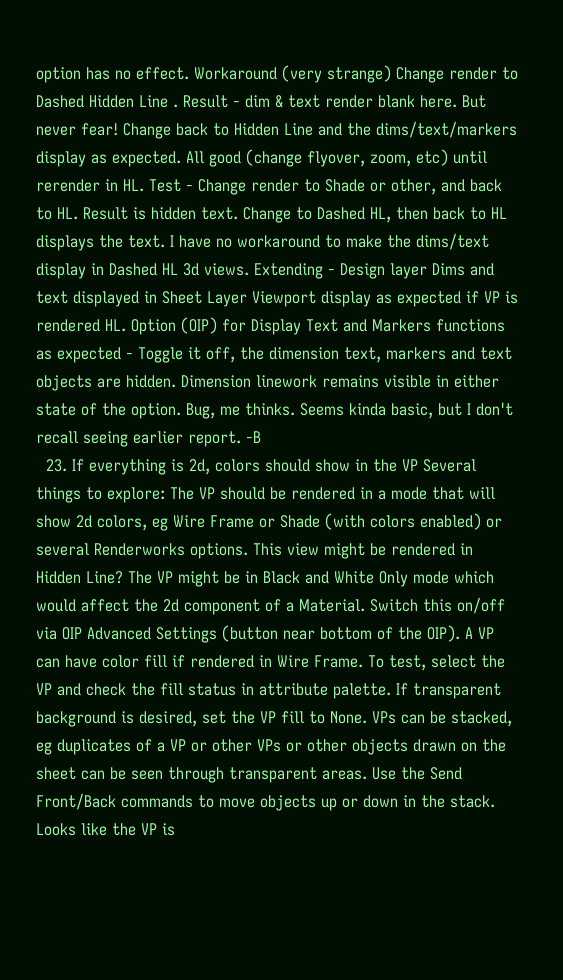option has no effect. Workaround (very strange) Change render to Dashed Hidden Line . Result - dim & text render blank here. But never fear! Change back to Hidden Line and the dims/text/markers display as expected. All good (change flyover, zoom, etc) until rerender in HL. Test - Change render to Shade or other, and back to HL. Result is hidden text. Change to Dashed HL, then back to HL displays the text. I have no workaround to make the dims/text display in Dashed HL 3d views. Extending - Design layer Dims and text displayed in Sheet Layer Viewport display as expected if VP is rendered HL. Option (OIP) for Display Text and Markers functions as expected - Toggle it off, the dimension text, markers and text objects are hidden. Dimension linework remains visible in either state of the option. Bug, me thinks. Seems kinda basic, but I don't recall seeing earlier report. -B
  23. If everything is 2d, colors should show in the VP Several things to explore: The VP should be rendered in a mode that will show 2d colors, eg Wire Frame or Shade (with colors enabled) or several Renderworks options. This view might be rendered in Hidden Line? The VP might be in Black and White Only mode which would affect the 2d component of a Material. Switch this on/off via OIP Advanced Settings (button near bottom of the OIP). A VP can have color fill if rendered in Wire Frame. To test, select the VP and check the fill status in attribute palette. If transparent background is desired, set the VP fill to None. VPs can be stacked, eg duplicates of a VP or other VPs or other objects drawn on the sheet can be seen through transparent areas. Use the Send Front/Back commands to move objects up or down in the stack. Looks like the VP is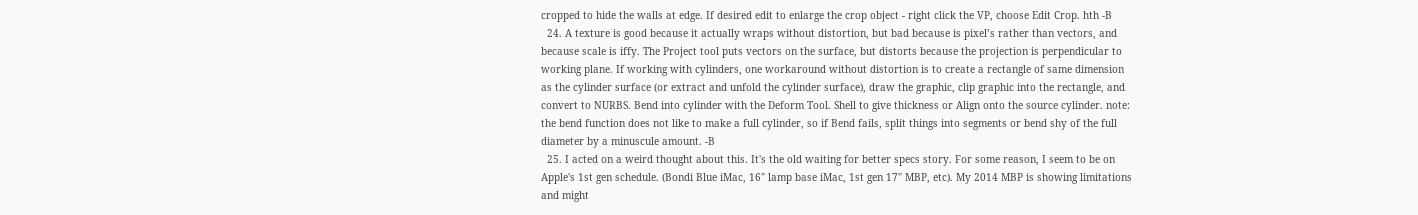cropped to hide the walls at edge. If desired edit to enlarge the crop object - right click the VP, choose Edit Crop. hth -B
  24. A texture is good because it actually wraps without distortion, but bad because is pixel’s rather than vectors, and because scale is iffy. The Project tool puts vectors on the surface, but distorts because the projection is perpendicular to working plane. If working with cylinders, one workaround without distortion is to create a rectangle of same dimension as the cylinder surface (or extract and unfold the cylinder surface), draw the graphic, clip graphic into the rectangle, and convert to NURBS. Bend into cylinder with the Deform Tool. Shell to give thickness or Align onto the source cylinder. note: the bend function does not like to make a full cylinder, so if Bend fails, split things into segments or bend shy of the full diameter by a minuscule amount. -B
  25. I acted on a weird thought about this. It's the old waiting for better specs story. For some reason, I seem to be on Apple's 1st gen schedule. (Bondi Blue iMac, 16" lamp base iMac, 1st gen 17" MBP, etc). My 2014 MBP is showing limitations and might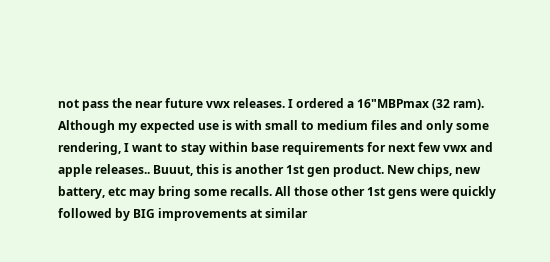not pass the near future vwx releases. I ordered a 16"MBPmax (32 ram). Although my expected use is with small to medium files and only some rendering, I want to stay within base requirements for next few vwx and apple releases.. Buuut, this is another 1st gen product. New chips, new battery, etc may bring some recalls. All those other 1st gens were quickly followed by BIG improvements at similar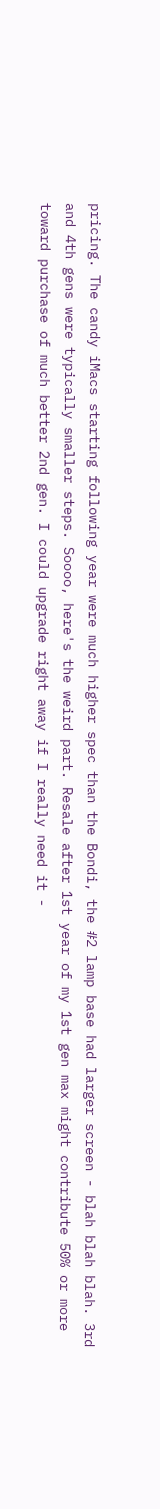pricing. The candy iMacs starting following year were much higher spec than the Bondi, the #2 lamp base had larger screen - blah blah blah. 3rd and 4th gens were typically smaller steps. Soooo, here's the weird part. Resale after 1st year of my 1st gen max might contribute 50% or more toward purchase of much better 2nd gen. I could upgrade right away if I really need it -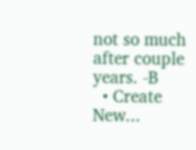not so much after couple years. -B
  • Create New...